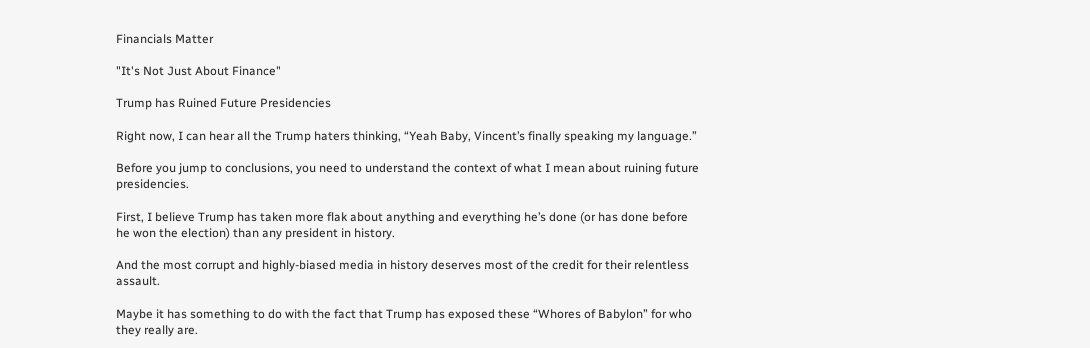Financials Matter

"It's Not Just About Finance"

Trump has Ruined Future Presidencies

Right now, I can hear all the Trump haters thinking, “Yeah Baby, Vincent’s finally speaking my language.”

Before you jump to conclusions, you need to understand the context of what I mean about ruining future presidencies.

First, I believe Trump has taken more flak about anything and everything he’s done (or has done before he won the election) than any president in history.

And the most corrupt and highly-biased media in history deserves most of the credit for their relentless assault.

Maybe it has something to do with the fact that Trump has exposed these “Whores of Babylon” for who they really are.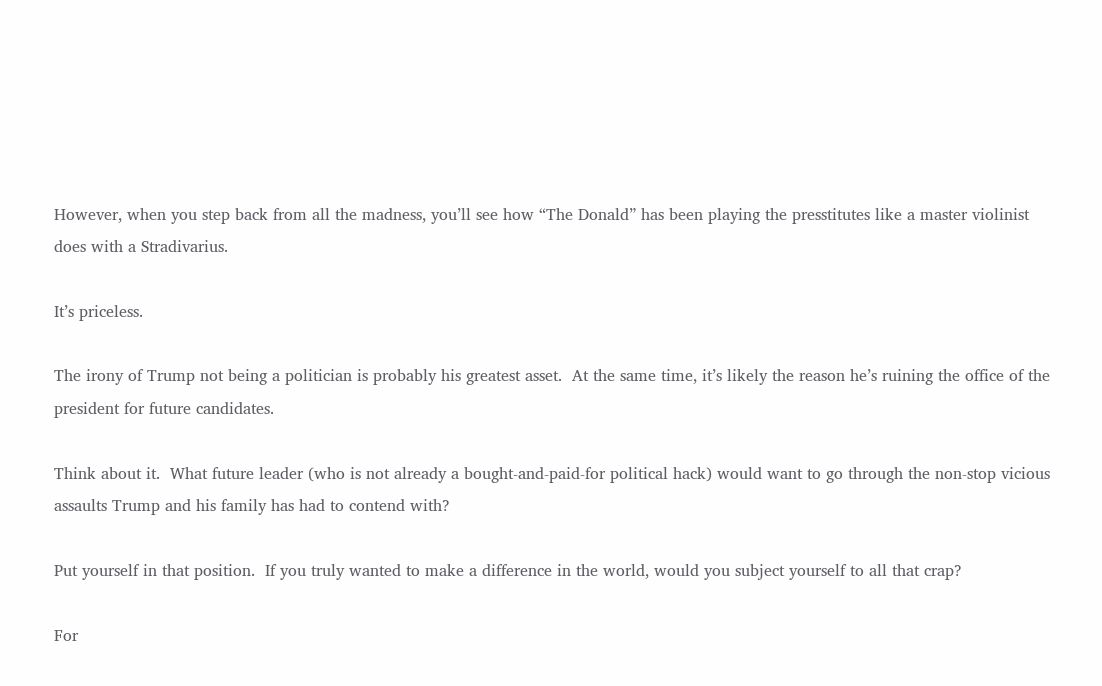However, when you step back from all the madness, you’ll see how “The Donald” has been playing the presstitutes like a master violinist does with a Stradivarius.

It’s priceless.

The irony of Trump not being a politician is probably his greatest asset.  At the same time, it’s likely the reason he’s ruining the office of the president for future candidates.

Think about it.  What future leader (who is not already a bought-and-paid-for political hack) would want to go through the non-stop vicious assaults Trump and his family has had to contend with?

Put yourself in that position.  If you truly wanted to make a difference in the world, would you subject yourself to all that crap?

For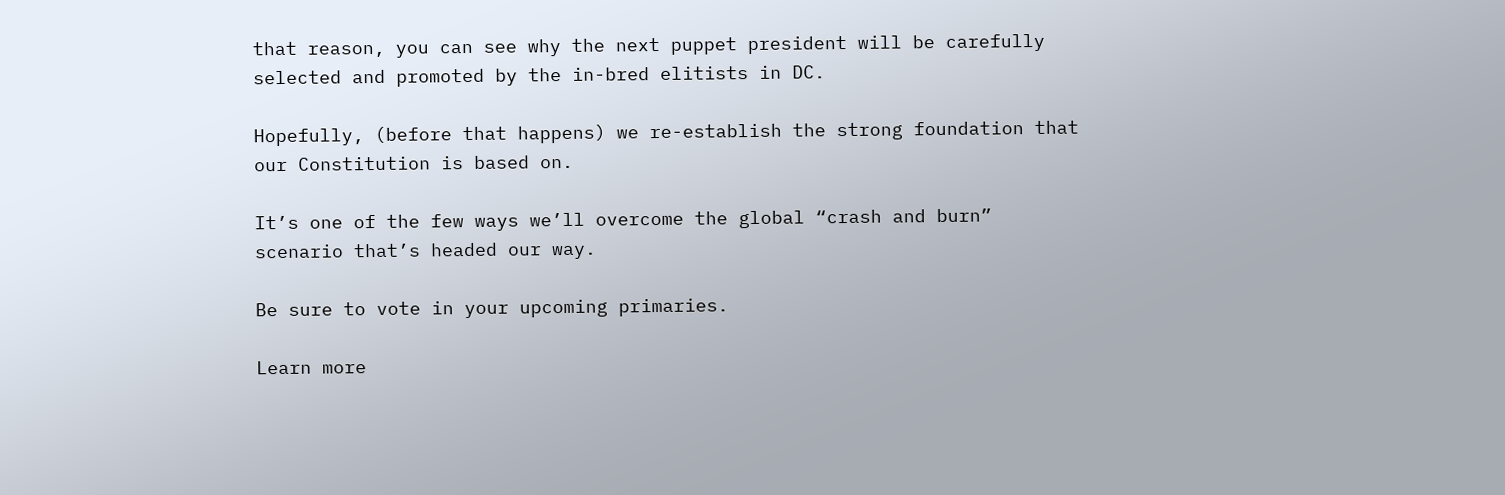that reason, you can see why the next puppet president will be carefully selected and promoted by the in-bred elitists in DC.

Hopefully, (before that happens) we re-establish the strong foundation that our Constitution is based on.

It’s one of the few ways we’ll overcome the global “crash and burn” scenario that’s headed our way.

Be sure to vote in your upcoming primaries.

Learn more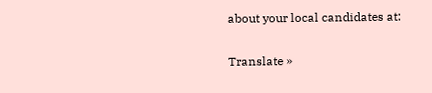about your local candidates at:


Translate »